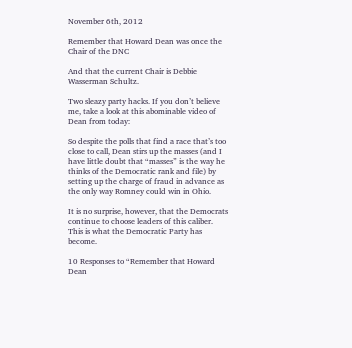November 6th, 2012

Remember that Howard Dean was once the Chair of the DNC

And that the current Chair is Debbie Wasserman Schultz.

Two sleazy party hacks. If you don’t believe me, take a look at this abominable video of Dean from today:

So despite the polls that find a race that’s too close to call, Dean stirs up the masses (and I have little doubt that “masses” is the way he thinks of the Democratic rank and file) by setting up the charge of fraud in advance as the only way Romney could win in Ohio.

It is no surprise, however, that the Democrats continue to choose leaders of this caliber. This is what the Democratic Party has become.

10 Responses to “Remember that Howard Dean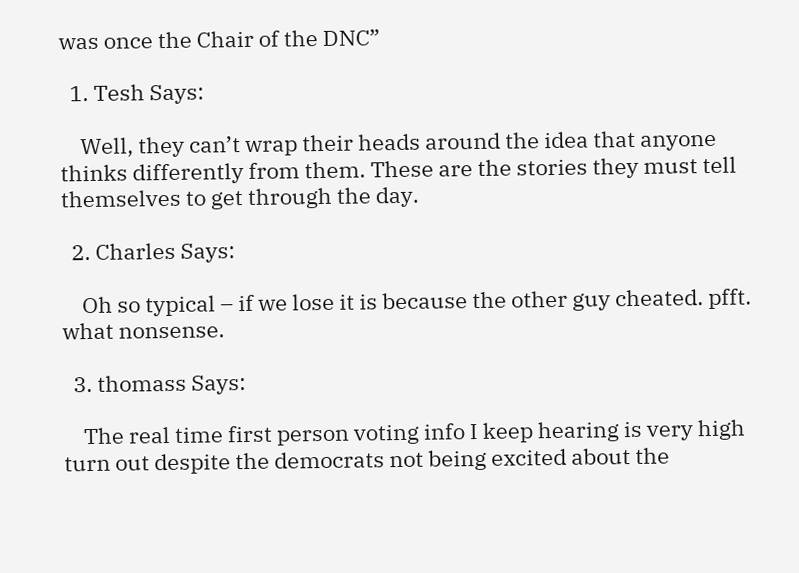was once the Chair of the DNC”

  1. Tesh Says:

    Well, they can’t wrap their heads around the idea that anyone thinks differently from them. These are the stories they must tell themselves to get through the day.

  2. Charles Says:

    Oh so typical – if we lose it is because the other guy cheated. pfft. what nonsense.

  3. thomass Says:

    The real time first person voting info I keep hearing is very high turn out despite the democrats not being excited about the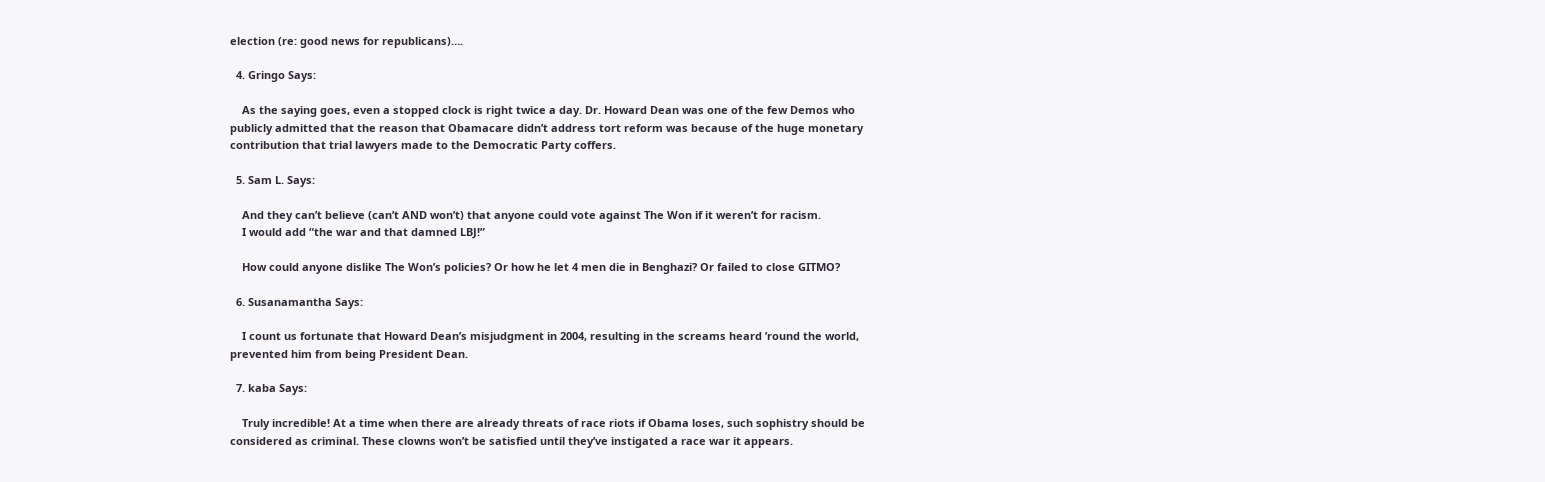election (re: good news for republicans)….

  4. Gringo Says:

    As the saying goes, even a stopped clock is right twice a day. Dr. Howard Dean was one of the few Demos who publicly admitted that the reason that Obamacare didn’t address tort reform was because of the huge monetary contribution that trial lawyers made to the Democratic Party coffers.

  5. Sam L. Says:

    And they can’t believe (can’t AND won’t) that anyone could vote against The Won if it weren’t for racism.
    I would add “the war and that damned LBJ!”

    How could anyone dislike The Won’s policies? Or how he let 4 men die in Benghazi? Or failed to close GITMO?

  6. Susanamantha Says:

    I count us fortunate that Howard Dean’s misjudgment in 2004, resulting in the screams heard ’round the world, prevented him from being President Dean.

  7. kaba Says:

    Truly incredible! At a time when there are already threats of race riots if Obama loses, such sophistry should be considered as criminal. These clowns won’t be satisfied until they’ve instigated a race war it appears.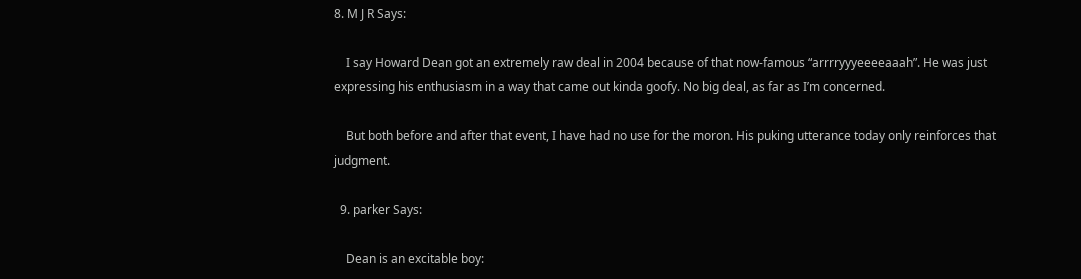8. M J R Says:

    I say Howard Dean got an extremely raw deal in 2004 because of that now-famous “arrrryyyeeeeaaah”. He was just expressing his enthusiasm in a way that came out kinda goofy. No big deal, as far as I’m concerned.

    But both before and after that event, I have had no use for the moron. His puking utterance today only reinforces that judgment.

  9. parker Says:

    Dean is an excitable boy: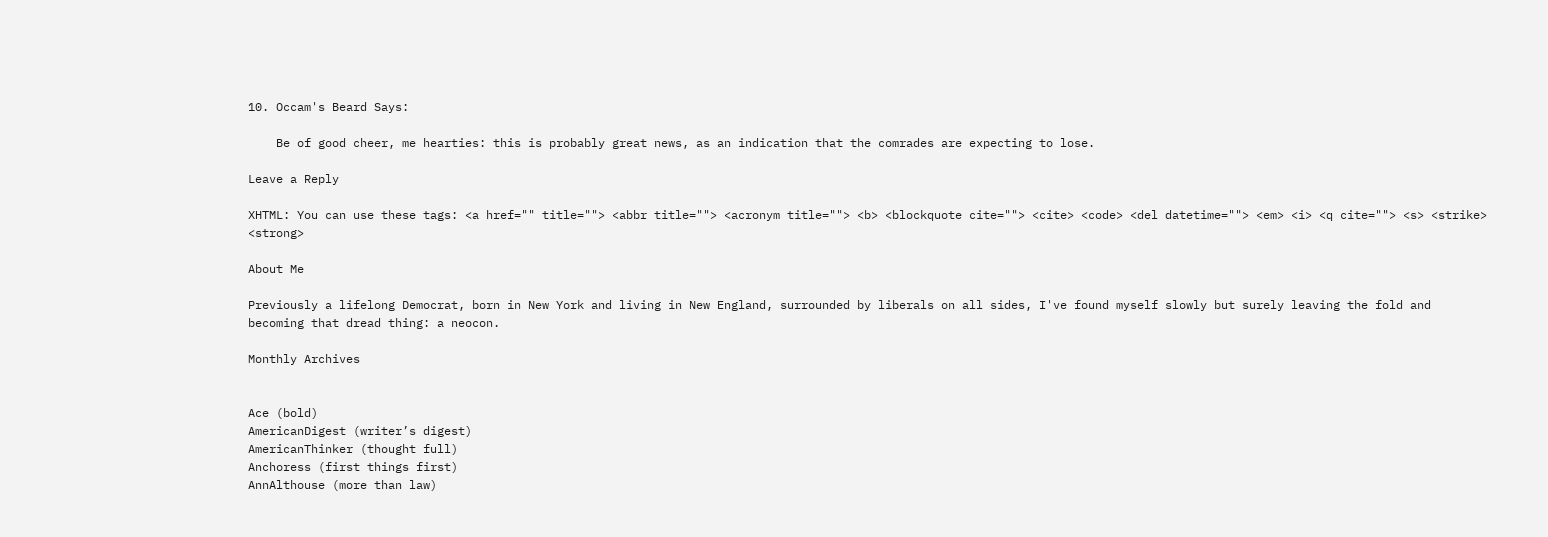10. Occam's Beard Says:

    Be of good cheer, me hearties: this is probably great news, as an indication that the comrades are expecting to lose.

Leave a Reply

XHTML: You can use these tags: <a href="" title=""> <abbr title=""> <acronym title=""> <b> <blockquote cite=""> <cite> <code> <del datetime=""> <em> <i> <q cite=""> <s> <strike> <strong>

About Me

Previously a lifelong Democrat, born in New York and living in New England, surrounded by liberals on all sides, I've found myself slowly but surely leaving the fold and becoming that dread thing: a neocon.

Monthly Archives


Ace (bold)
AmericanDigest (writer’s digest)
AmericanThinker (thought full)
Anchoress (first things first)
AnnAlthouse (more than law)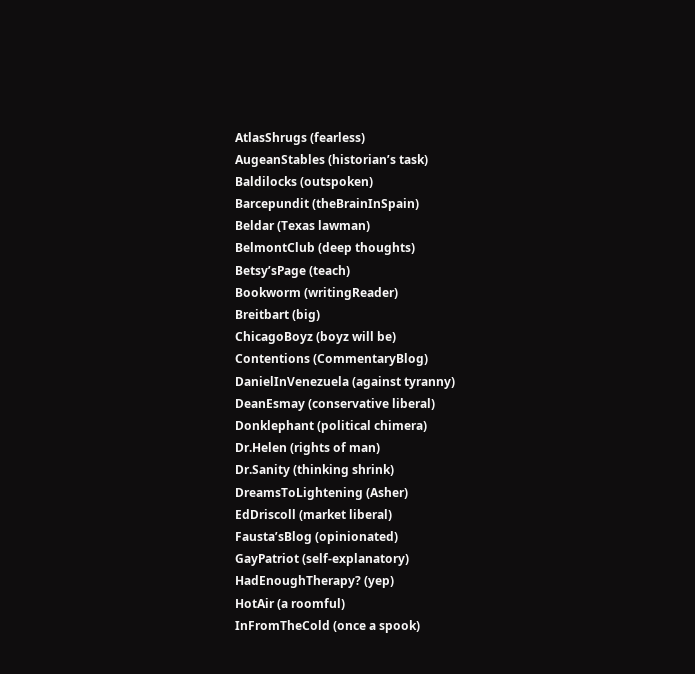AtlasShrugs (fearless)
AugeanStables (historian’s task)
Baldilocks (outspoken)
Barcepundit (theBrainInSpain)
Beldar (Texas lawman)
BelmontClub (deep thoughts)
Betsy’sPage (teach)
Bookworm (writingReader)
Breitbart (big)
ChicagoBoyz (boyz will be)
Contentions (CommentaryBlog)
DanielInVenezuela (against tyranny)
DeanEsmay (conservative liberal)
Donklephant (political chimera)
Dr.Helen (rights of man)
Dr.Sanity (thinking shrink)
DreamsToLightening (Asher)
EdDriscoll (market liberal)
Fausta’sBlog (opinionated)
GayPatriot (self-explanatory)
HadEnoughTherapy? (yep)
HotAir (a roomful)
InFromTheCold (once a spook)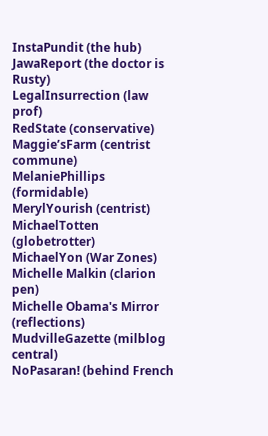InstaPundit (the hub)
JawaReport (the doctor is Rusty)
LegalInsurrection (law prof)
RedState (conservative)
Maggie’sFarm (centrist commune)
MelaniePhillips (formidable)
MerylYourish (centrist)
MichaelTotten (globetrotter)
MichaelYon (War Zones)
Michelle Malkin (clarion pen)
Michelle Obama's Mirror (reflections)
MudvilleGazette (milblog central)
NoPasaran! (behind French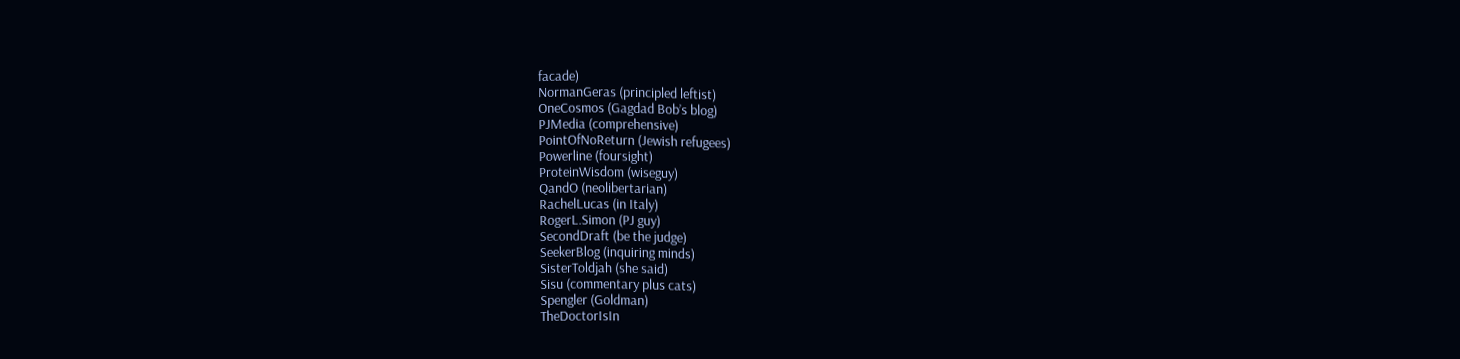facade)
NormanGeras (principled leftist)
OneCosmos (Gagdad Bob’s blog)
PJMedia (comprehensive)
PointOfNoReturn (Jewish refugees)
Powerline (foursight)
ProteinWisdom (wiseguy)
QandO (neolibertarian)
RachelLucas (in Italy)
RogerL.Simon (PJ guy)
SecondDraft (be the judge)
SeekerBlog (inquiring minds)
SisterToldjah (she said)
Sisu (commentary plus cats)
Spengler (Goldman)
TheDoctorIsIn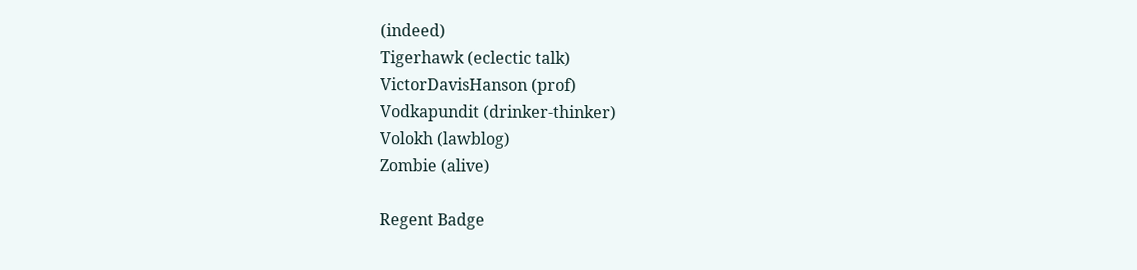(indeed)
Tigerhawk (eclectic talk)
VictorDavisHanson (prof)
Vodkapundit (drinker-thinker)
Volokh (lawblog)
Zombie (alive)

Regent Badge